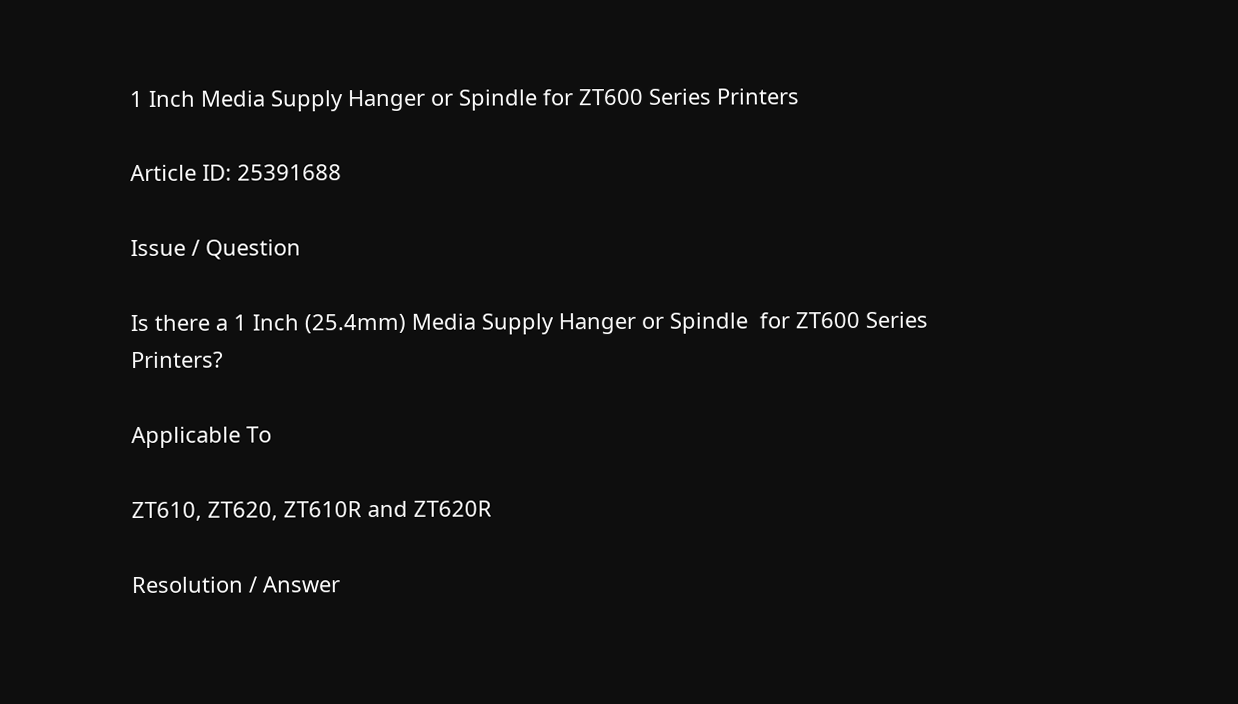1 Inch Media Supply Hanger or Spindle for ZT600 Series Printers

Article ID: 25391688

Issue / Question

Is there a 1 Inch (25.4mm) Media Supply Hanger or Spindle  for ZT600 Series Printers?

Applicable To

ZT610, ZT620, ZT610R and ZT620R

Resolution / Answer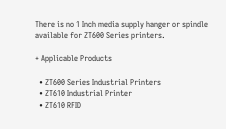There is no 1 Inch media supply hanger or spindle available for ZT600 Series printers.

+ Applicable Products

  • ZT600 Series Industrial Printers
  • ZT610 Industrial Printer
  • ZT610 RFID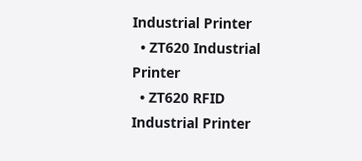Industrial Printer
  • ZT620 Industrial Printer
  • ZT620 RFID Industrial Printer